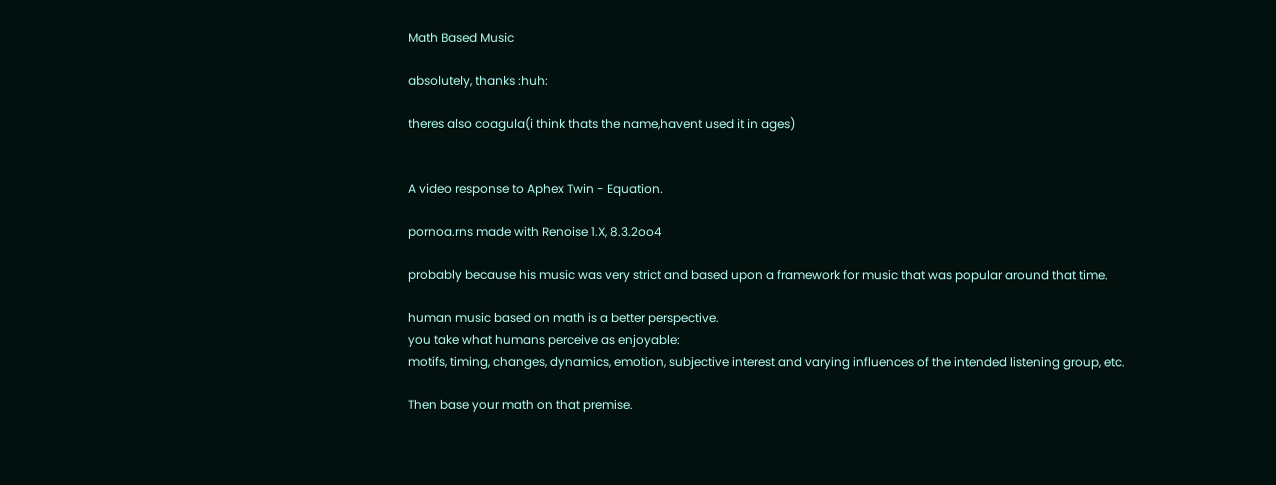Math Based Music

absolutely, thanks :huh:

theres also coagula(i think thats the name,havent used it in ages)


A video response to Aphex Twin - Equation.

pornoa.rns made with Renoise 1.X, 8.3.2oo4

probably because his music was very strict and based upon a framework for music that was popular around that time.

human music based on math is a better perspective.
you take what humans perceive as enjoyable:
motifs, timing, changes, dynamics, emotion, subjective interest and varying influences of the intended listening group, etc.

Then base your math on that premise.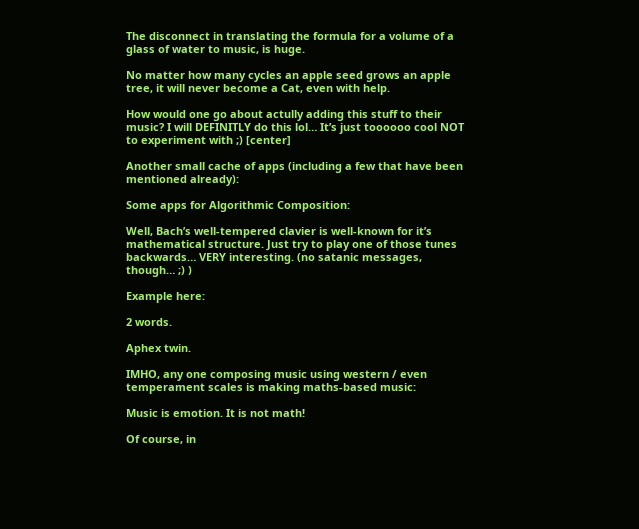The disconnect in translating the formula for a volume of a glass of water to music, is huge.

No matter how many cycles an apple seed grows an apple tree, it will never become a Cat, even with help.

How would one go about actully adding this stuff to their music? I will DEFINITLY do this lol… It’s just toooooo cool NOT to experiment with ;) [center]

Another small cache of apps (including a few that have been mentioned already):

Some apps for Algorithmic Composition:

Well, Bach’s well-tempered clavier is well-known for it’s mathematical structure. Just try to play one of those tunes backwards… VERY interesting. (no satanic messages, though… ;) )

Example here:

2 words.

Aphex twin.

IMHO, any one composing music using western / even temperament scales is making maths-based music:

Music is emotion. It is not math!

Of course, in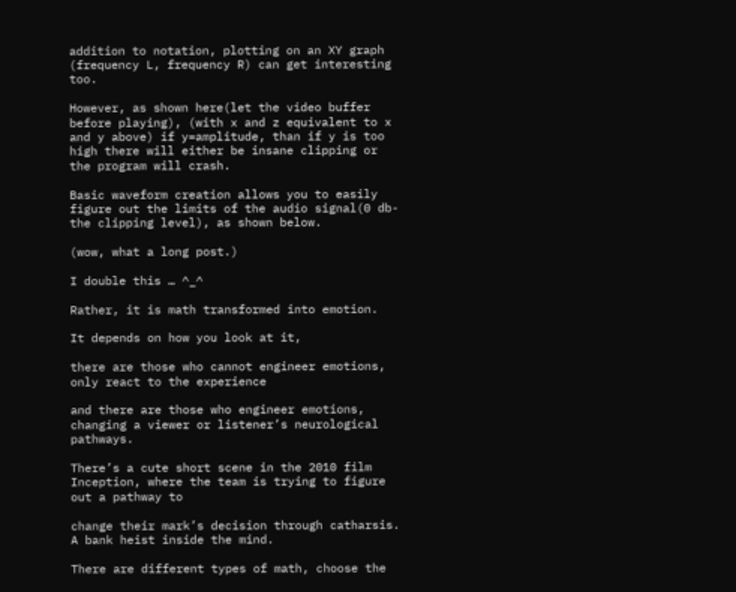addition to notation, plotting on an XY graph (frequency L, frequency R) can get interesting too.

However, as shown here(let the video buffer before playing), (with x and z equivalent to x and y above) if y=amplitude, than if y is too high there will either be insane clipping or the program will crash.

Basic waveform creation allows you to easily figure out the limits of the audio signal(0 db- the clipping level), as shown below.

(wow, what a long post.)

I double this … ^_^

Rather, it is math transformed into emotion.

It depends on how you look at it,

there are those who cannot engineer emotions, only react to the experience

and there are those who engineer emotions, changing a viewer or listener’s neurological pathways.

There’s a cute short scene in the 2010 film Inception, where the team is trying to figure out a pathway to

change their mark’s decision through catharsis. A bank heist inside the mind.

There are different types of math, choose the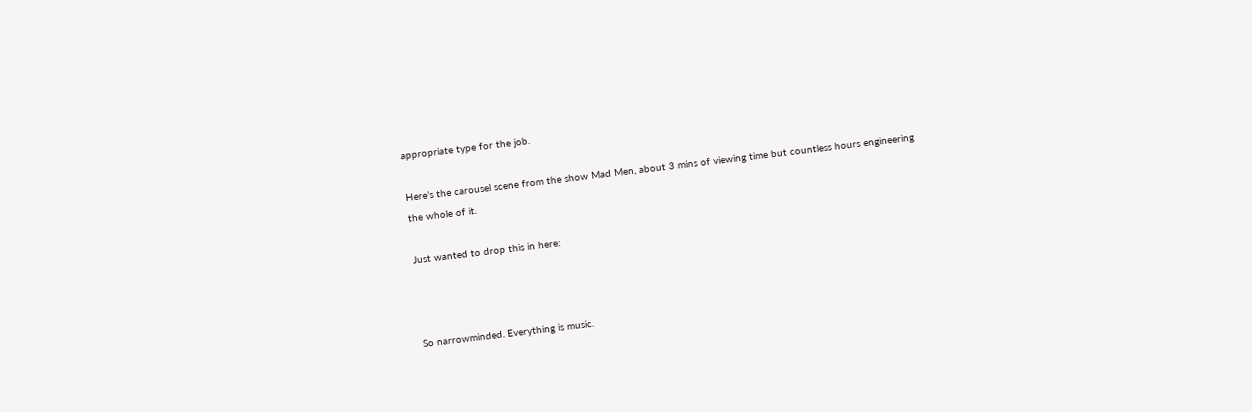appropriate type for the job.

Here’s the carousel scene from the show Mad Men, about 3 mins of viewing time but countless hours engineering the whole of it.

Just wanted to drop this in here:



So narrowminded. Everything is music.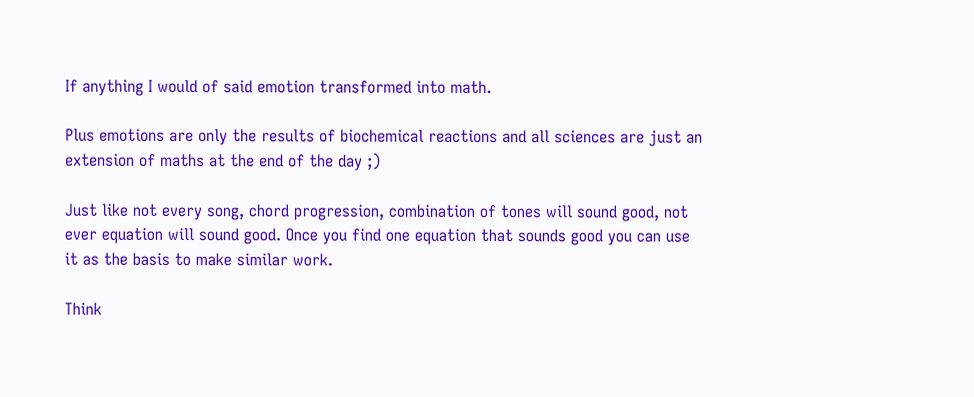If anything I would of said emotion transformed into math.

Plus emotions are only the results of biochemical reactions and all sciences are just an extension of maths at the end of the day ;)

Just like not every song, chord progression, combination of tones will sound good, not ever equation will sound good. Once you find one equation that sounds good you can use it as the basis to make similar work.

Think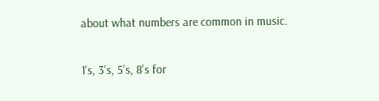about what numbers are common in music.

1’s, 3’s, 5’s, 8’s for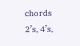chords
2’s, 4’s,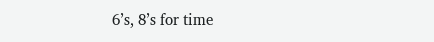6’s, 8’s for time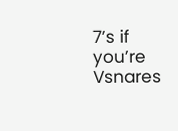7’s if you’re Vsnares